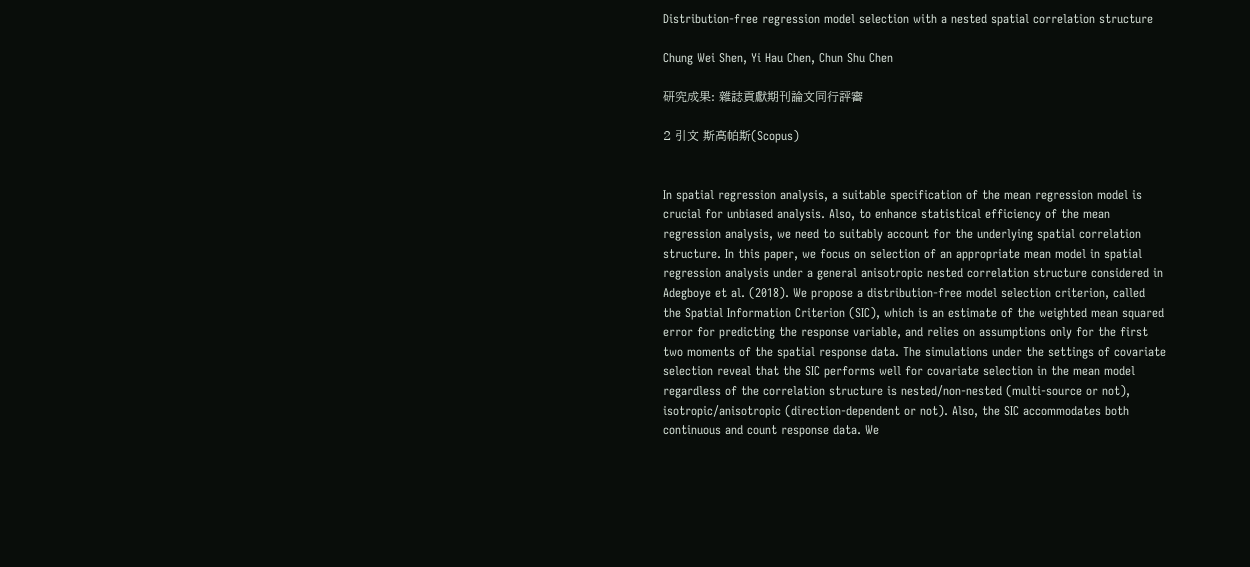Distribution-free regression model selection with a nested spatial correlation structure

Chung Wei Shen, Yi Hau Chen, Chun Shu Chen

研究成果: 雜誌貢獻期刊論文同行評審

2 引文 斯高帕斯(Scopus)


In spatial regression analysis, a suitable specification of the mean regression model is crucial for unbiased analysis. Also, to enhance statistical efficiency of the mean regression analysis, we need to suitably account for the underlying spatial correlation structure. In this paper, we focus on selection of an appropriate mean model in spatial regression analysis under a general anisotropic nested correlation structure considered in Adegboye et al. (2018). We propose a distribution-free model selection criterion, called the Spatial Information Criterion (SIC), which is an estimate of the weighted mean squared error for predicting the response variable, and relies on assumptions only for the first two moments of the spatial response data. The simulations under the settings of covariate selection reveal that the SIC performs well for covariate selection in the mean model regardless of the correlation structure is nested/non-nested (multi-source or not), isotropic/anisotropic (direction-dependent or not). Also, the SIC accommodates both continuous and count response data. We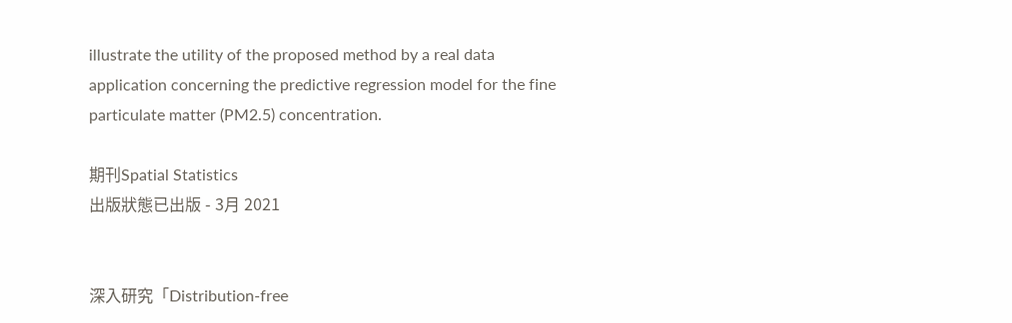illustrate the utility of the proposed method by a real data application concerning the predictive regression model for the fine particulate matter (PM2.5) concentration.

期刊Spatial Statistics
出版狀態已出版 - 3月 2021


深入研究「Distribution-free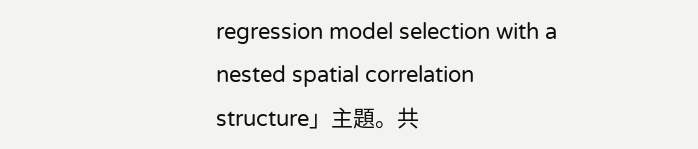regression model selection with a nested spatial correlation structure」主題。共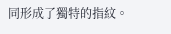同形成了獨特的指紋。